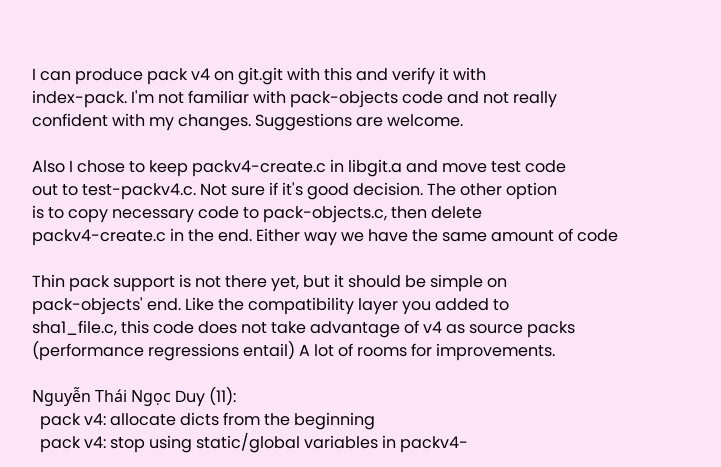I can produce pack v4 on git.git with this and verify it with
index-pack. I'm not familiar with pack-objects code and not really
confident with my changes. Suggestions are welcome.

Also I chose to keep packv4-create.c in libgit.a and move test code
out to test-packv4.c. Not sure if it's good decision. The other option
is to copy necessary code to pack-objects.c, then delete
packv4-create.c in the end. Either way we have the same amount of code

Thin pack support is not there yet, but it should be simple on
pack-objects' end. Like the compatibility layer you added to
sha1_file.c, this code does not take advantage of v4 as source packs
(performance regressions entail) A lot of rooms for improvements.

Nguyễn Thái Ngọc Duy (11):
  pack v4: allocate dicts from the beginning
  pack v4: stop using static/global variables in packv4-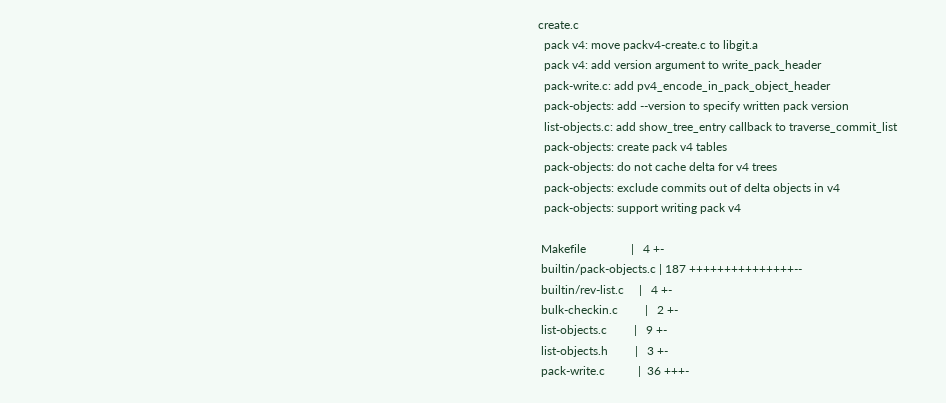create.c
  pack v4: move packv4-create.c to libgit.a
  pack v4: add version argument to write_pack_header
  pack-write.c: add pv4_encode_in_pack_object_header
  pack-objects: add --version to specify written pack version
  list-objects.c: add show_tree_entry callback to traverse_commit_list
  pack-objects: create pack v4 tables
  pack-objects: do not cache delta for v4 trees
  pack-objects: exclude commits out of delta objects in v4
  pack-objects: support writing pack v4

 Makefile               |   4 +-
 builtin/pack-objects.c | 187 +++++++++++++++--
 builtin/rev-list.c     |   4 +-
 bulk-checkin.c         |   2 +-
 list-objects.c         |   9 +-
 list-objects.h         |   3 +-
 pack-write.c           |  36 +++-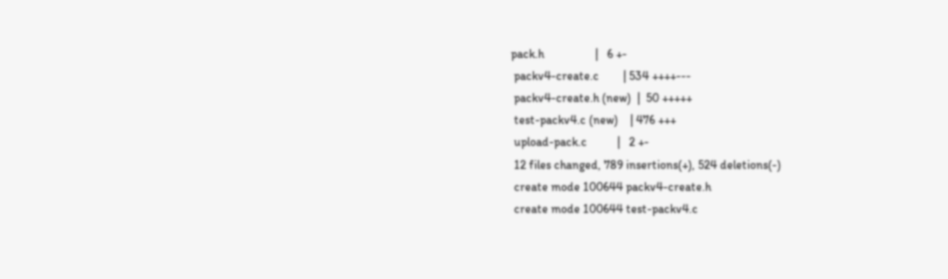pack.h                 |   6 +-
 packv4-create.c        | 534 ++++---
 packv4-create.h (new)  |  50 +++++
 test-packv4.c (new)    | 476 +++
 upload-pack.c          |   2 +-
 12 files changed, 789 insertions(+), 524 deletions(-)
 create mode 100644 packv4-create.h
 create mode 100644 test-packv4.c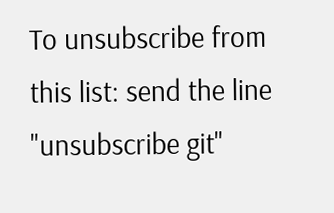To unsubscribe from this list: send the line "unsubscribe git"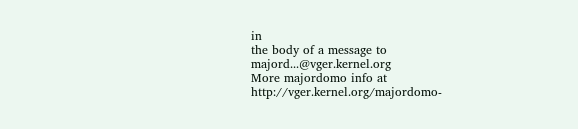in
the body of a message to majord...@vger.kernel.org
More majordomo info at  http://vger.kernel.org/majordomo-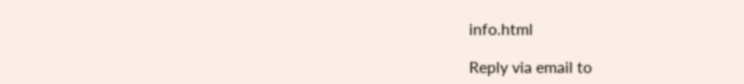info.html

Reply via email to